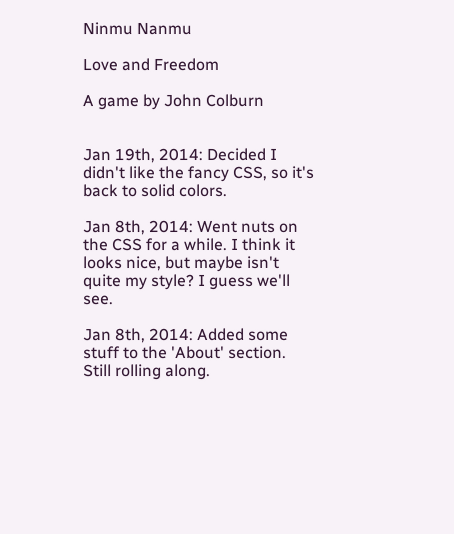Ninmu Nanmu

Love and Freedom

A game by John Colburn


Jan 19th, 2014: Decided I didn't like the fancy CSS, so it's back to solid colors.

Jan 8th, 2014: Went nuts on the CSS for a while. I think it looks nice, but maybe isn't quite my style? I guess we'll see.

Jan 8th, 2014: Added some stuff to the 'About' section. Still rolling along.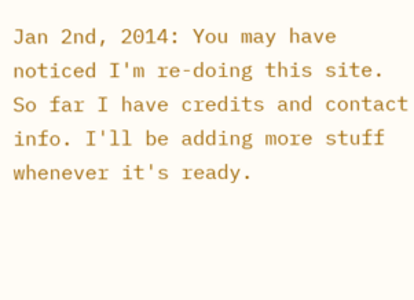Jan 2nd, 2014: You may have noticed I'm re-doing this site. So far I have credits and contact info. I'll be adding more stuff whenever it's ready.